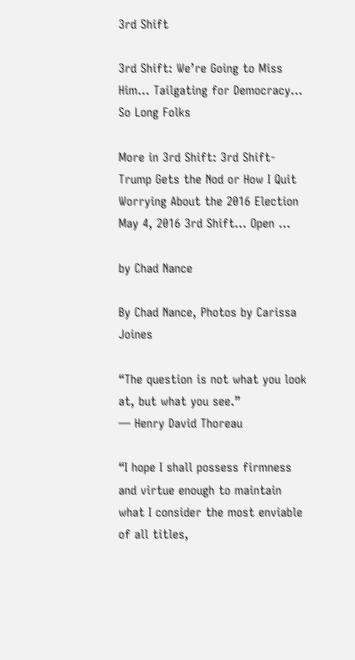3rd Shift

3rd Shift: We’re Going to Miss Him… Tailgating for Democracy… So Long Folks

More in 3rd Shift: 3rd Shift- Trump Gets the Nod or How I Quit Worrying About the 2016 Election May 4, 2016 3rd Shift… Open ...

by Chad Nance

By Chad Nance, Photos by Carissa Joines

“The question is not what you look at, but what you see.”
― Henry David Thoreau

“I hope I shall possess firmness and virtue enough to maintain what I consider the most enviable of all titles,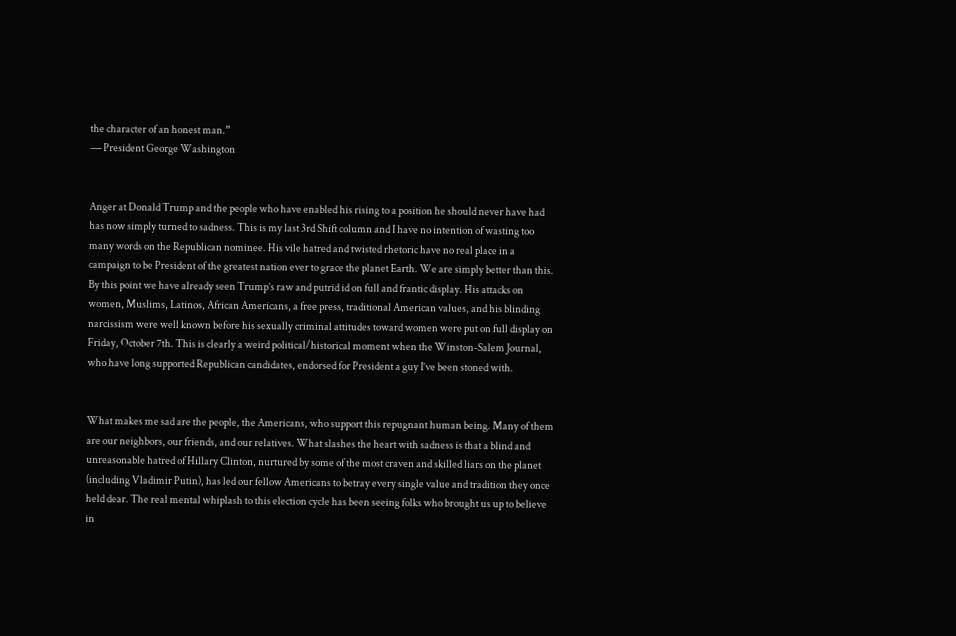the character of an honest man.”
― President George Washington


Anger at Donald Trump and the people who have enabled his rising to a position he should never have had has now simply turned to sadness. This is my last 3rd Shift column and I have no intention of wasting too many words on the Republican nominee. His vile hatred and twisted rhetoric have no real place in a campaign to be President of the greatest nation ever to grace the planet Earth. We are simply better than this. By this point we have already seen Trump’s raw and putrid id on full and frantic display. His attacks on women, Muslims, Latinos, African Americans, a free press, traditional American values, and his blinding narcissism were well known before his sexually criminal attitudes toward women were put on full display on Friday, October 7th. This is clearly a weird political/historical moment when the Winston-Salem Journal, who have long supported Republican candidates, endorsed for President a guy I’ve been stoned with.


What makes me sad are the people, the Americans, who support this repugnant human being. Many of them are our neighbors, our friends, and our relatives. What slashes the heart with sadness is that a blind and unreasonable hatred of Hillary Clinton, nurtured by some of the most craven and skilled liars on the planet (including Vladimir Putin), has led our fellow Americans to betray every single value and tradition they once held dear. The real mental whiplash to this election cycle has been seeing folks who brought us up to believe in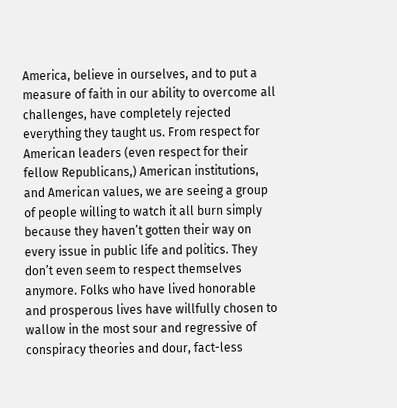America, believe in ourselves, and to put a measure of faith in our ability to overcome all challenges, have completely rejected everything they taught us. From respect for American leaders (even respect for their fellow Republicans,) American institutions, and American values, we are seeing a group of people willing to watch it all burn simply because they haven’t gotten their way on every issue in public life and politics. They don’t even seem to respect themselves anymore. Folks who have lived honorable and prosperous lives have willfully chosen to wallow in the most sour and regressive of conspiracy theories and dour, fact-less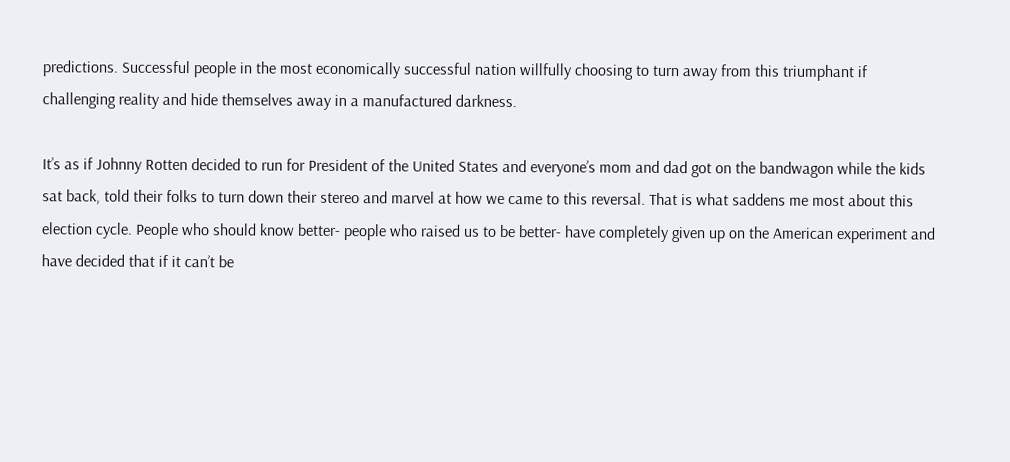predictions. Successful people in the most economically successful nation willfully choosing to turn away from this triumphant if challenging reality and hide themselves away in a manufactured darkness.

It’s as if Johnny Rotten decided to run for President of the United States and everyone’s mom and dad got on the bandwagon while the kids sat back, told their folks to turn down their stereo and marvel at how we came to this reversal. That is what saddens me most about this election cycle. People who should know better- people who raised us to be better- have completely given up on the American experiment and have decided that if it can’t be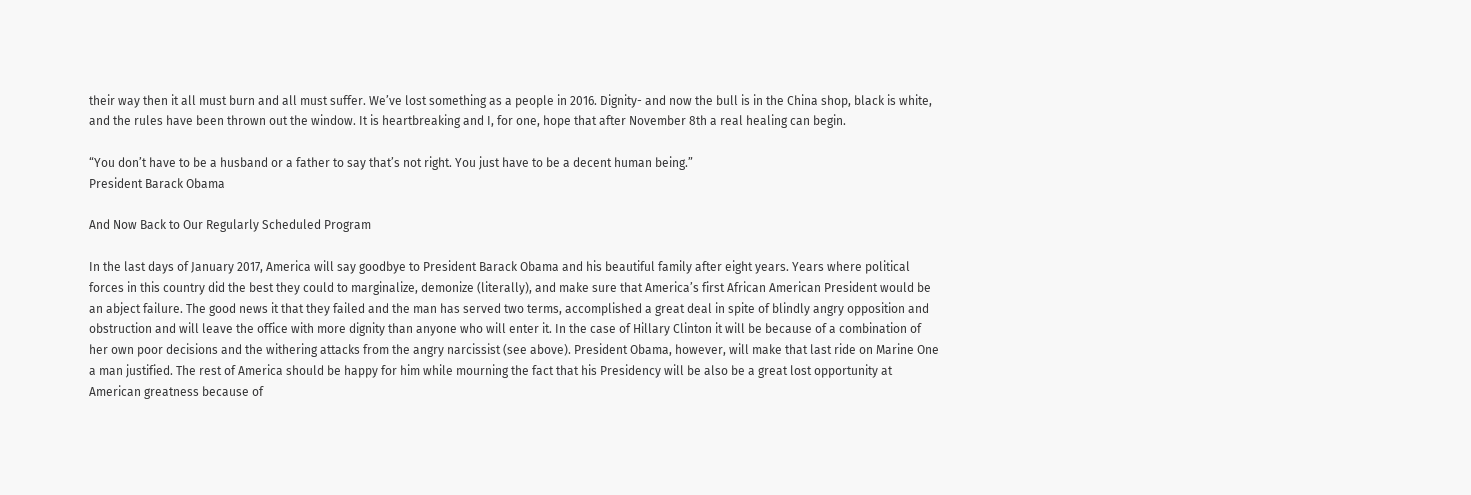their way then it all must burn and all must suffer. We’ve lost something as a people in 2016. Dignity- and now the bull is in the China shop, black is white, and the rules have been thrown out the window. It is heartbreaking and I, for one, hope that after November 8th a real healing can begin.

“You don’t have to be a husband or a father to say that’s not right. You just have to be a decent human being.”
President Barack Obama

And Now Back to Our Regularly Scheduled Program

In the last days of January 2017, America will say goodbye to President Barack Obama and his beautiful family after eight years. Years where political forces in this country did the best they could to marginalize, demonize (literally), and make sure that America’s first African American President would be an abject failure. The good news it that they failed and the man has served two terms, accomplished a great deal in spite of blindly angry opposition and obstruction and will leave the office with more dignity than anyone who will enter it. In the case of Hillary Clinton it will be because of a combination of her own poor decisions and the withering attacks from the angry narcissist (see above). President Obama, however, will make that last ride on Marine One a man justified. The rest of America should be happy for him while mourning the fact that his Presidency will be also be a great lost opportunity at American greatness because of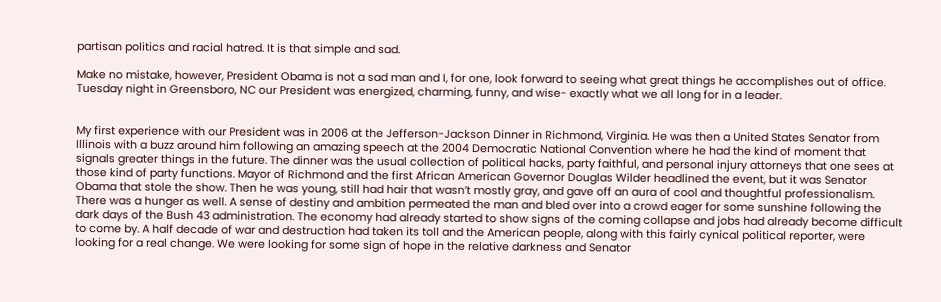partisan politics and racial hatred. It is that simple and sad.

Make no mistake, however, President Obama is not a sad man and I, for one, look forward to seeing what great things he accomplishes out of office. Tuesday night in Greensboro, NC our President was energized, charming, funny, and wise- exactly what we all long for in a leader.


My first experience with our President was in 2006 at the Jefferson-Jackson Dinner in Richmond, Virginia. He was then a United States Senator from Illinois with a buzz around him following an amazing speech at the 2004 Democratic National Convention where he had the kind of moment that signals greater things in the future. The dinner was the usual collection of political hacks, party faithful, and personal injury attorneys that one sees at those kind of party functions. Mayor of Richmond and the first African American Governor Douglas Wilder headlined the event, but it was Senator Obama that stole the show. Then he was young, still had hair that wasn’t mostly gray, and gave off an aura of cool and thoughtful professionalism. There was a hunger as well. A sense of destiny and ambition permeated the man and bled over into a crowd eager for some sunshine following the dark days of the Bush 43 administration. The economy had already started to show signs of the coming collapse and jobs had already become difficult to come by. A half decade of war and destruction had taken its toll and the American people, along with this fairly cynical political reporter, were looking for a real change. We were looking for some sign of hope in the relative darkness and Senator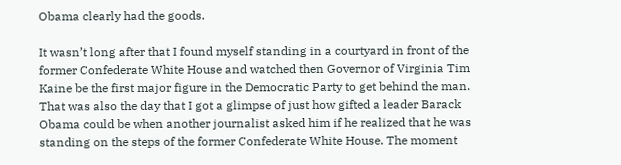Obama clearly had the goods.

It wasn’t long after that I found myself standing in a courtyard in front of the former Confederate White House and watched then Governor of Virginia Tim Kaine be the first major figure in the Democratic Party to get behind the man. That was also the day that I got a glimpse of just how gifted a leader Barack Obama could be when another journalist asked him if he realized that he was standing on the steps of the former Confederate White House. The moment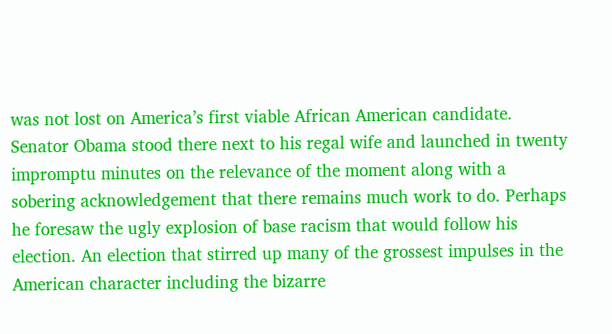was not lost on America’s first viable African American candidate. Senator Obama stood there next to his regal wife and launched in twenty impromptu minutes on the relevance of the moment along with a sobering acknowledgement that there remains much work to do. Perhaps he foresaw the ugly explosion of base racism that would follow his election. An election that stirred up many of the grossest impulses in the American character including the bizarre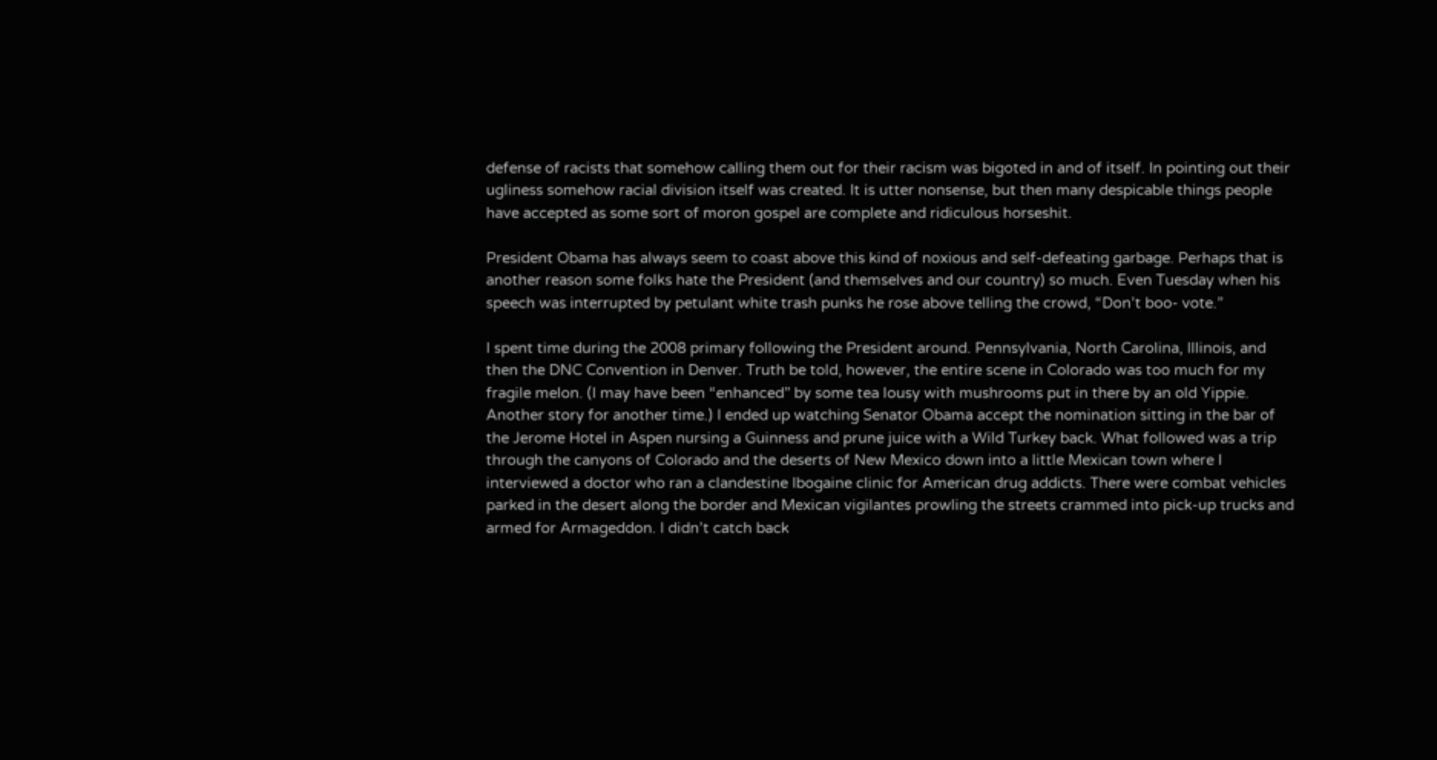defense of racists that somehow calling them out for their racism was bigoted in and of itself. In pointing out their ugliness somehow racial division itself was created. It is utter nonsense, but then many despicable things people have accepted as some sort of moron gospel are complete and ridiculous horseshit.

President Obama has always seem to coast above this kind of noxious and self-defeating garbage. Perhaps that is another reason some folks hate the President (and themselves and our country) so much. Even Tuesday when his speech was interrupted by petulant white trash punks he rose above telling the crowd, “Don’t boo- vote.”

I spent time during the 2008 primary following the President around. Pennsylvania, North Carolina, Illinois, and then the DNC Convention in Denver. Truth be told, however, the entire scene in Colorado was too much for my fragile melon. (I may have been “enhanced” by some tea lousy with mushrooms put in there by an old Yippie. Another story for another time.) I ended up watching Senator Obama accept the nomination sitting in the bar of the Jerome Hotel in Aspen nursing a Guinness and prune juice with a Wild Turkey back. What followed was a trip through the canyons of Colorado and the deserts of New Mexico down into a little Mexican town where I interviewed a doctor who ran a clandestine Ibogaine clinic for American drug addicts. There were combat vehicles parked in the desert along the border and Mexican vigilantes prowling the streets crammed into pick-up trucks and armed for Armageddon. I didn’t catch back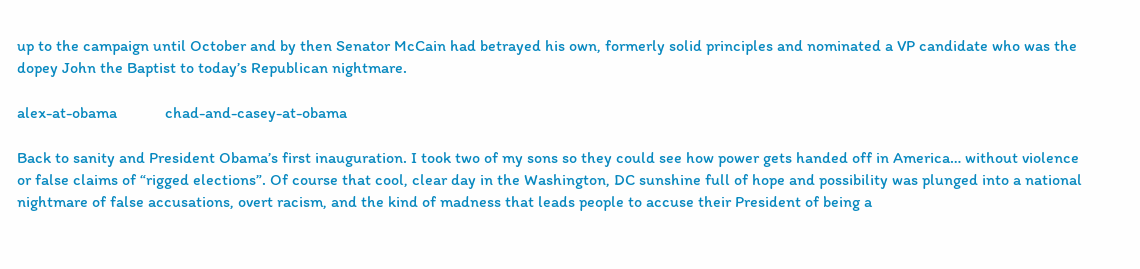up to the campaign until October and by then Senator McCain had betrayed his own, formerly solid principles and nominated a VP candidate who was the dopey John the Baptist to today’s Republican nightmare.

alex-at-obama            chad-and-casey-at-obama

Back to sanity and President Obama’s first inauguration. I took two of my sons so they could see how power gets handed off in America… without violence or false claims of “rigged elections”. Of course that cool, clear day in the Washington, DC sunshine full of hope and possibility was plunged into a national nightmare of false accusations, overt racism, and the kind of madness that leads people to accuse their President of being a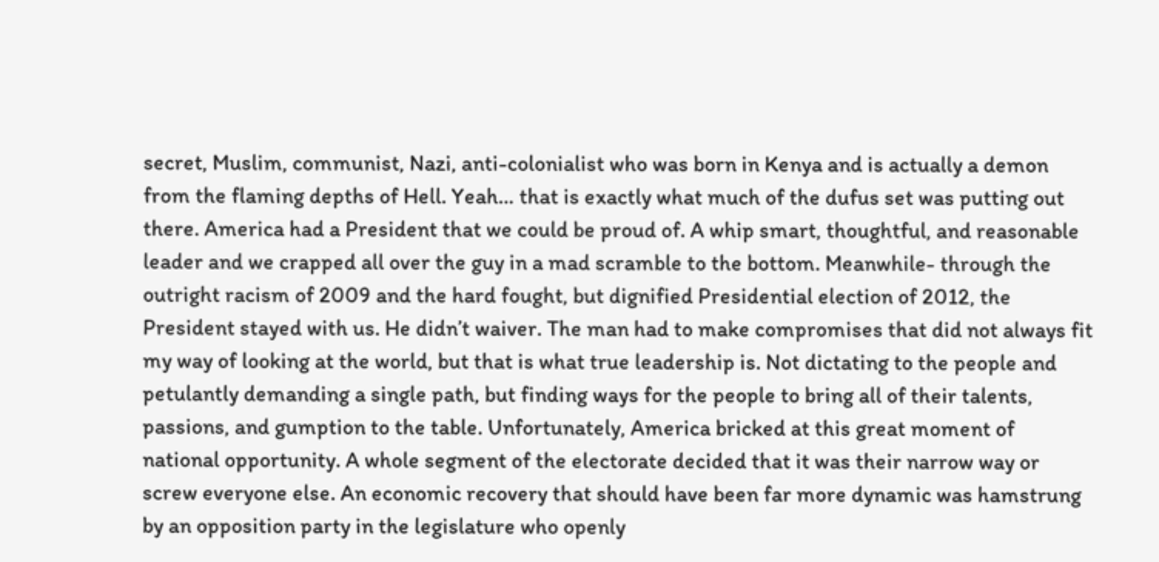secret, Muslim, communist, Nazi, anti-colonialist who was born in Kenya and is actually a demon from the flaming depths of Hell. Yeah… that is exactly what much of the dufus set was putting out there. America had a President that we could be proud of. A whip smart, thoughtful, and reasonable leader and we crapped all over the guy in a mad scramble to the bottom. Meanwhile- through the outright racism of 2009 and the hard fought, but dignified Presidential election of 2012, the President stayed with us. He didn’t waiver. The man had to make compromises that did not always fit my way of looking at the world, but that is what true leadership is. Not dictating to the people and petulantly demanding a single path, but finding ways for the people to bring all of their talents, passions, and gumption to the table. Unfortunately, America bricked at this great moment of national opportunity. A whole segment of the electorate decided that it was their narrow way or screw everyone else. An economic recovery that should have been far more dynamic was hamstrung by an opposition party in the legislature who openly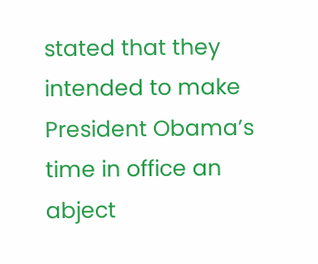stated that they intended to make President Obama’s time in office an abject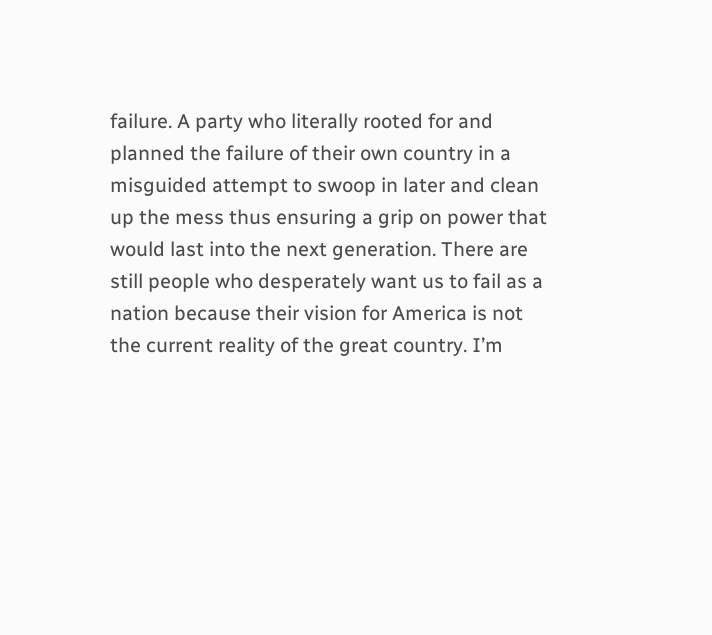failure. A party who literally rooted for and planned the failure of their own country in a misguided attempt to swoop in later and clean up the mess thus ensuring a grip on power that would last into the next generation. There are still people who desperately want us to fail as a nation because their vision for America is not the current reality of the great country. I’m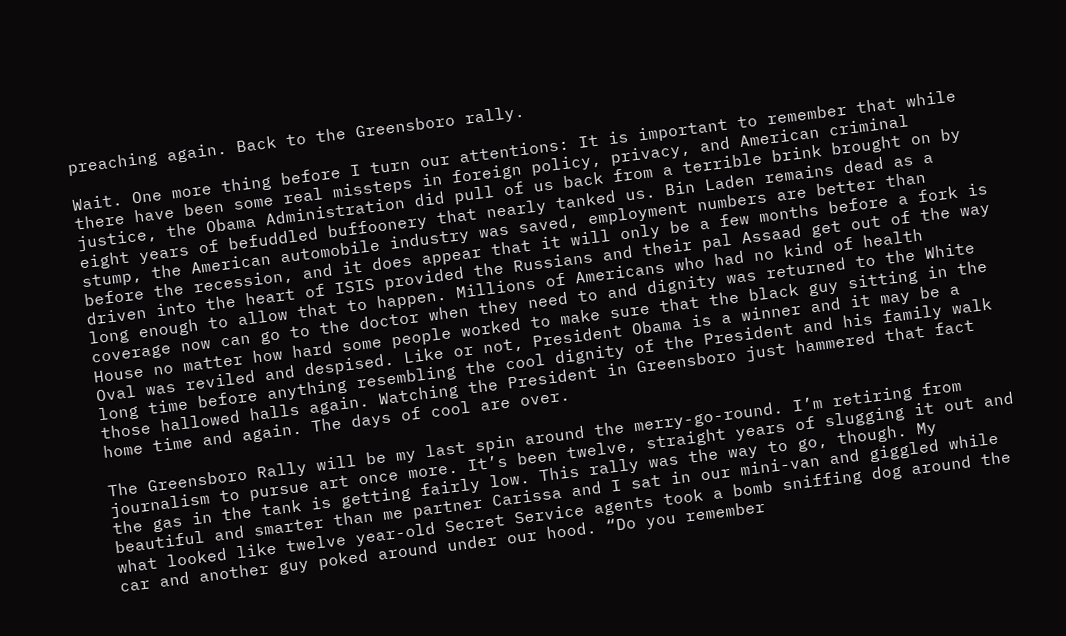preaching again. Back to the Greensboro rally.

Wait. One more thing before I turn our attentions: It is important to remember that while there have been some real missteps in foreign policy, privacy, and American criminal justice, the Obama Administration did pull of us back from a terrible brink brought on by eight years of befuddled buffoonery that nearly tanked us. Bin Laden remains dead as a stump, the American automobile industry was saved, employment numbers are better than before the recession, and it does appear that it will only be a few months before a fork is driven into the heart of ISIS provided the Russians and their pal Assaad get out of the way long enough to allow that to happen. Millions of Americans who had no kind of health coverage now can go to the doctor when they need to and dignity was returned to the White House no matter how hard some people worked to make sure that the black guy sitting in the Oval was reviled and despised. Like or not, President Obama is a winner and it may be a long time before anything resembling the cool dignity of the President and his family walk those hallowed halls again. Watching the President in Greensboro just hammered that fact home time and again. The days of cool are over.

The Greensboro Rally will be my last spin around the merry-go-round. I’m retiring from journalism to pursue art once more. It’s been twelve, straight years of slugging it out and the gas in the tank is getting fairly low. This rally was the way to go, though. My beautiful and smarter than me partner Carissa and I sat in our mini-van and giggled while what looked like twelve year-old Secret Service agents took a bomb sniffing dog around the car and another guy poked around under our hood. “Do you remember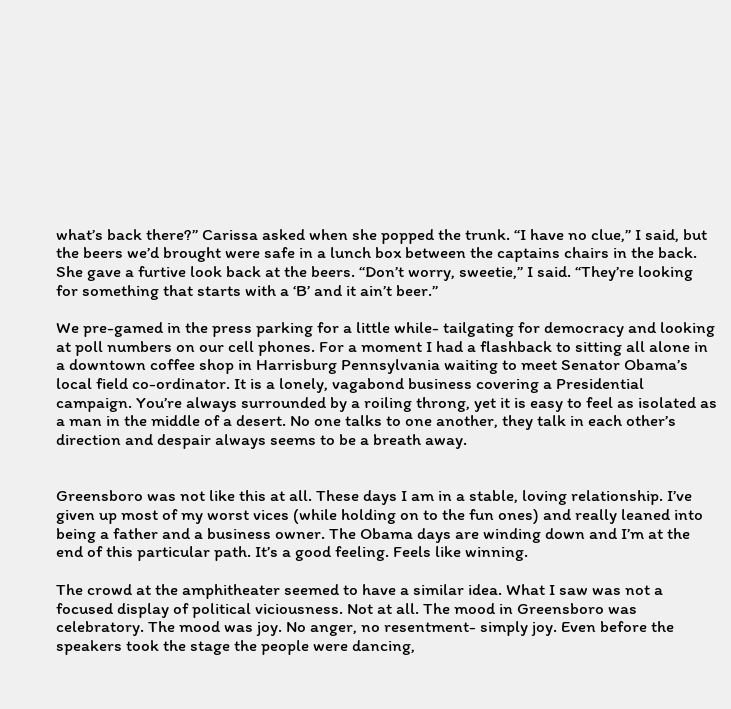what’s back there?” Carissa asked when she popped the trunk. “I have no clue,” I said, but the beers we’d brought were safe in a lunch box between the captains chairs in the back. She gave a furtive look back at the beers. “Don’t worry, sweetie,” I said. “They’re looking for something that starts with a ‘B’ and it ain’t beer.”

We pre-gamed in the press parking for a little while- tailgating for democracy and looking at poll numbers on our cell phones. For a moment I had a flashback to sitting all alone in a downtown coffee shop in Harrisburg Pennsylvania waiting to meet Senator Obama’s local field co-ordinator. It is a lonely, vagabond business covering a Presidential campaign. You’re always surrounded by a roiling throng, yet it is easy to feel as isolated as a man in the middle of a desert. No one talks to one another, they talk in each other’s direction and despair always seems to be a breath away.


Greensboro was not like this at all. These days I am in a stable, loving relationship. I’ve given up most of my worst vices (while holding on to the fun ones) and really leaned into being a father and a business owner. The Obama days are winding down and I’m at the end of this particular path. It’s a good feeling. Feels like winning.

The crowd at the amphitheater seemed to have a similar idea. What I saw was not a focused display of political viciousness. Not at all. The mood in Greensboro was celebratory. The mood was joy. No anger, no resentment- simply joy. Even before the speakers took the stage the people were dancing,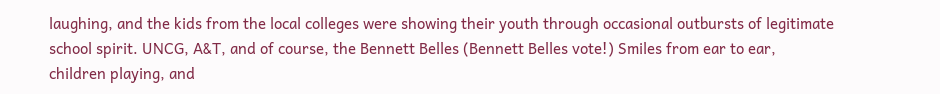laughing, and the kids from the local colleges were showing their youth through occasional outbursts of legitimate school spirit. UNCG, A&T, and of course, the Bennett Belles (Bennett Belles vote!) Smiles from ear to ear, children playing, and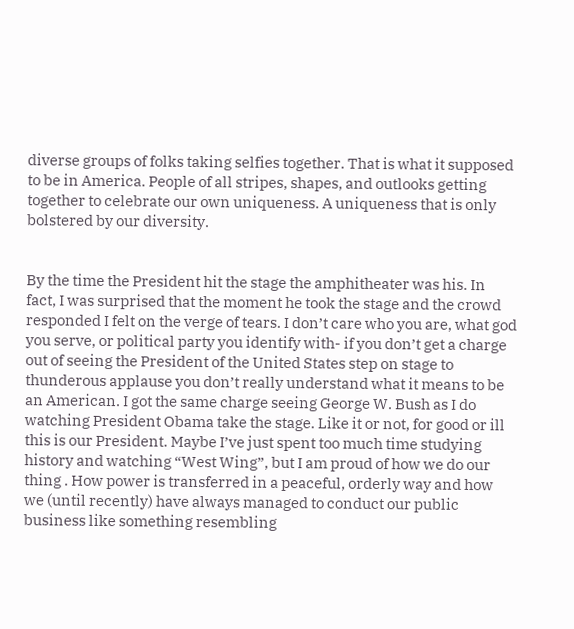diverse groups of folks taking selfies together. That is what it supposed to be in America. People of all stripes, shapes, and outlooks getting together to celebrate our own uniqueness. A uniqueness that is only bolstered by our diversity.


By the time the President hit the stage the amphitheater was his. In fact, I was surprised that the moment he took the stage and the crowd responded I felt on the verge of tears. I don’t care who you are, what god you serve, or political party you identify with- if you don’t get a charge out of seeing the President of the United States step on stage to thunderous applause you don’t really understand what it means to be an American. I got the same charge seeing George W. Bush as I do watching President Obama take the stage. Like it or not, for good or ill this is our President. Maybe I’ve just spent too much time studying history and watching “West Wing”, but I am proud of how we do our thing . How power is transferred in a peaceful, orderly way and how we (until recently) have always managed to conduct our public business like something resembling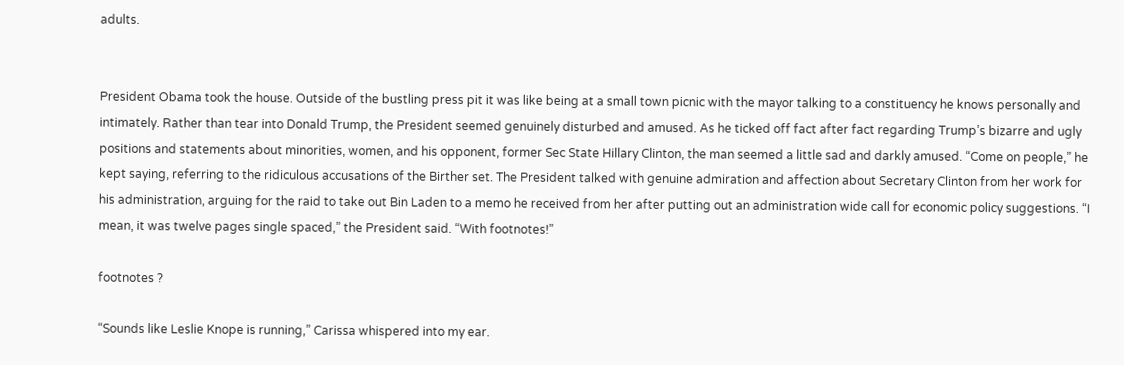adults.


President Obama took the house. Outside of the bustling press pit it was like being at a small town picnic with the mayor talking to a constituency he knows personally and intimately. Rather than tear into Donald Trump, the President seemed genuinely disturbed and amused. As he ticked off fact after fact regarding Trump’s bizarre and ugly positions and statements about minorities, women, and his opponent, former Sec State Hillary Clinton, the man seemed a little sad and darkly amused. “Come on people,” he kept saying, referring to the ridiculous accusations of the Birther set. The President talked with genuine admiration and affection about Secretary Clinton from her work for his administration, arguing for the raid to take out Bin Laden to a memo he received from her after putting out an administration wide call for economic policy suggestions. “I mean, it was twelve pages single spaced,” the President said. “With footnotes!”

footnotes ?

“Sounds like Leslie Knope is running,” Carissa whispered into my ear.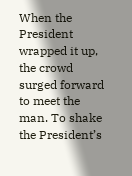When the President wrapped it up, the crowd surged forward to meet the man. To shake the President’s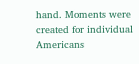hand. Moments were created for individual Americans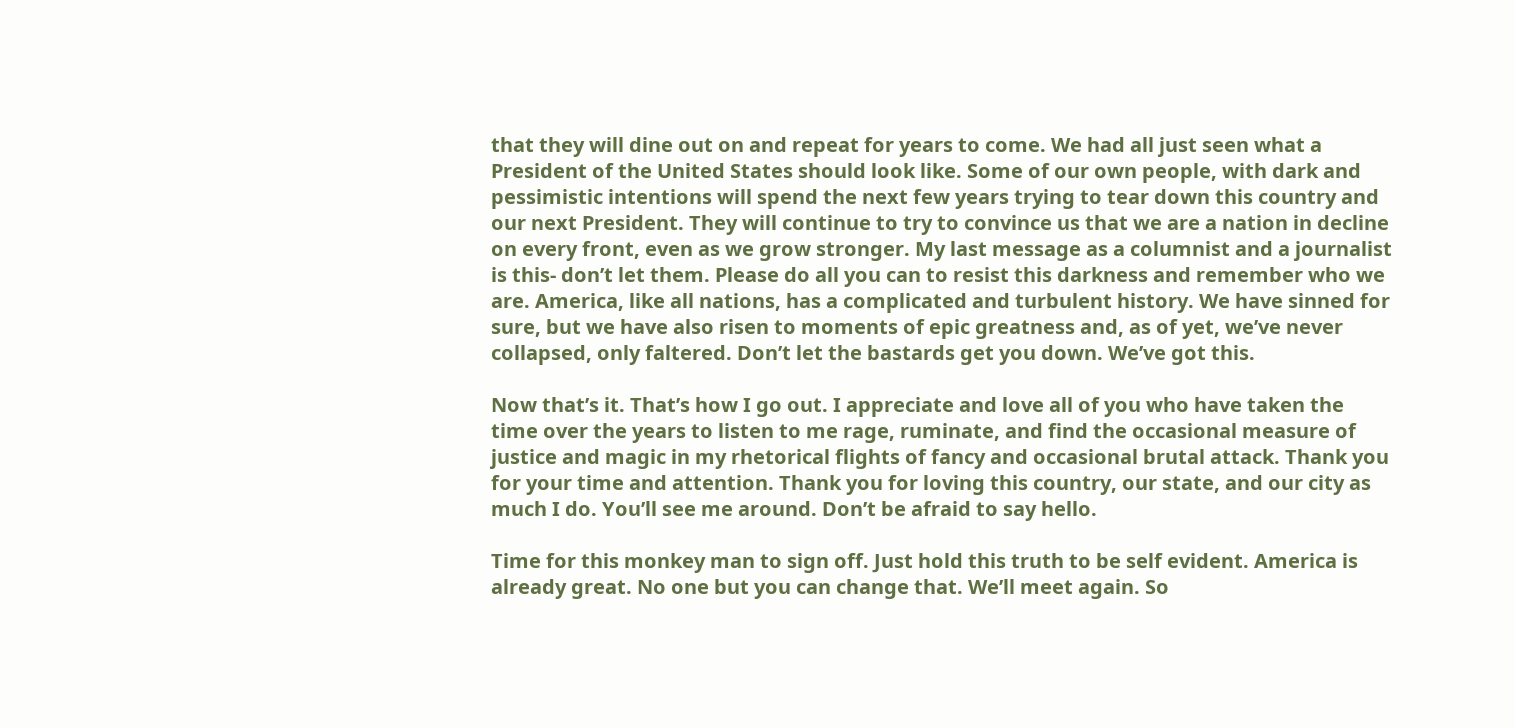that they will dine out on and repeat for years to come. We had all just seen what a President of the United States should look like. Some of our own people, with dark and pessimistic intentions will spend the next few years trying to tear down this country and our next President. They will continue to try to convince us that we are a nation in decline on every front, even as we grow stronger. My last message as a columnist and a journalist is this- don’t let them. Please do all you can to resist this darkness and remember who we are. America, like all nations, has a complicated and turbulent history. We have sinned for sure, but we have also risen to moments of epic greatness and, as of yet, we’ve never collapsed, only faltered. Don’t let the bastards get you down. We’ve got this.

Now that’s it. That’s how I go out. I appreciate and love all of you who have taken the time over the years to listen to me rage, ruminate, and find the occasional measure of justice and magic in my rhetorical flights of fancy and occasional brutal attack. Thank you for your time and attention. Thank you for loving this country, our state, and our city as much I do. You’ll see me around. Don’t be afraid to say hello.

Time for this monkey man to sign off. Just hold this truth to be self evident. America is already great. No one but you can change that. We’ll meet again. So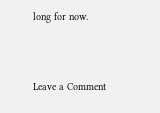long for now.




Leave a Comment